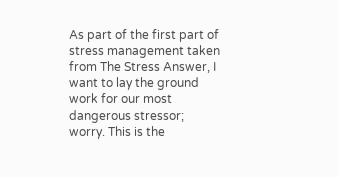As part of the first part of stress management taken from The Stress Answer, I want to lay the ground work for our most dangerous stressor; worry. This is the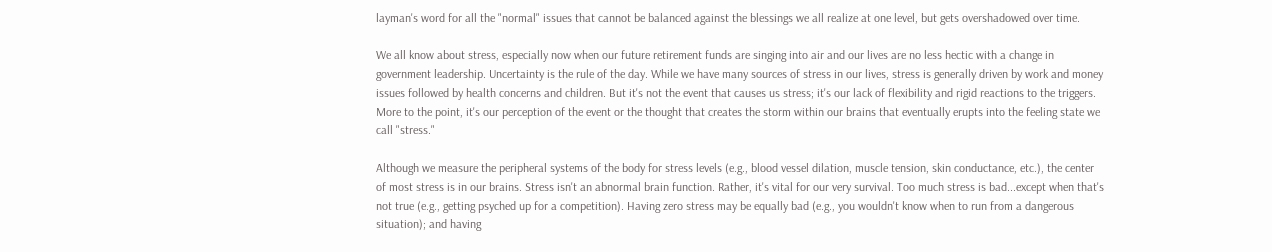layman's word for all the "normal" issues that cannot be balanced against the blessings we all realize at one level, but gets overshadowed over time.

We all know about stress, especially now when our future retirement funds are singing into air and our lives are no less hectic with a change in government leadership. Uncertainty is the rule of the day. While we have many sources of stress in our lives, stress is generally driven by work and money issues followed by health concerns and children. But it's not the event that causes us stress; it's our lack of flexibility and rigid reactions to the triggers. More to the point, it's our perception of the event or the thought that creates the storm within our brains that eventually erupts into the feeling state we call "stress."

Although we measure the peripheral systems of the body for stress levels (e.g., blood vessel dilation, muscle tension, skin conductance, etc.), the center of most stress is in our brains. Stress isn't an abnormal brain function. Rather, it's vital for our very survival. Too much stress is bad...except when that's not true (e.g., getting psyched up for a competition). Having zero stress may be equally bad (e.g., you wouldn't know when to run from a dangerous situation); and having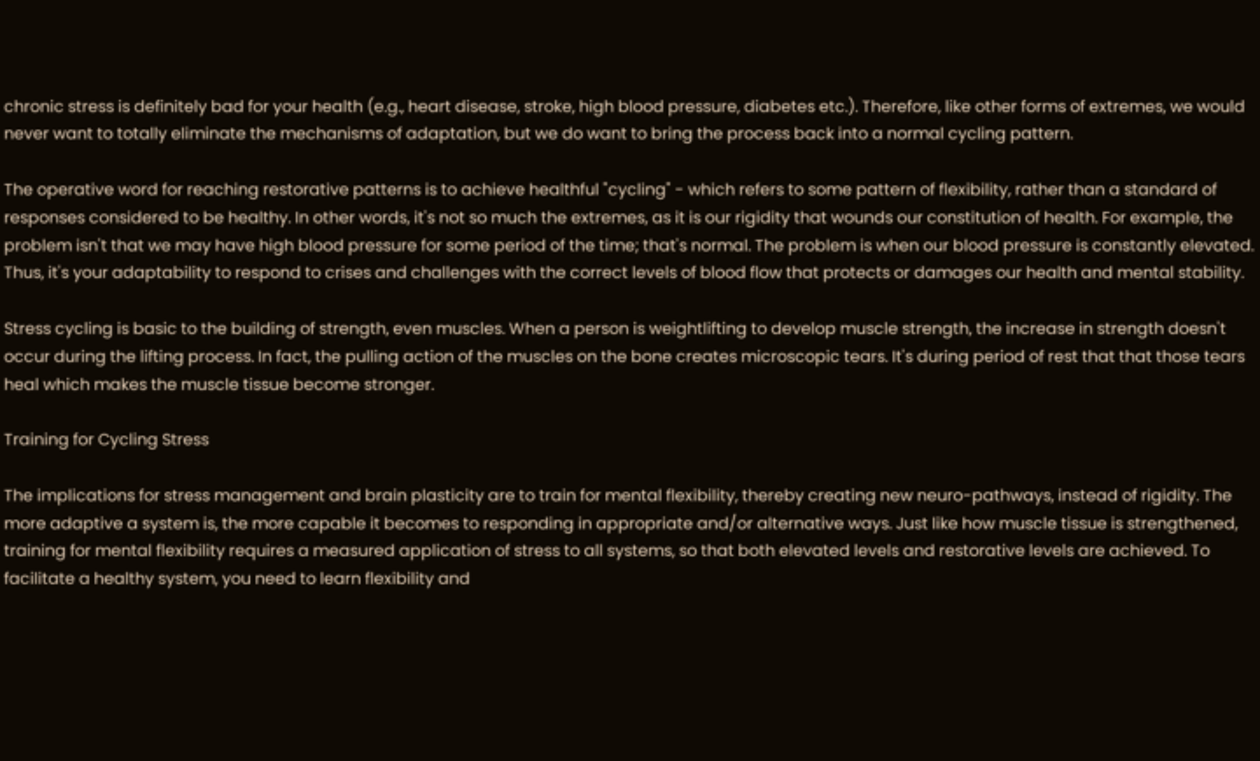chronic stress is definitely bad for your health (e.g., heart disease, stroke, high blood pressure, diabetes etc.). Therefore, like other forms of extremes, we would never want to totally eliminate the mechanisms of adaptation, but we do want to bring the process back into a normal cycling pattern.

The operative word for reaching restorative patterns is to achieve healthful "cycling" - which refers to some pattern of flexibility, rather than a standard of responses considered to be healthy. In other words, it's not so much the extremes, as it is our rigidity that wounds our constitution of health. For example, the problem isn't that we may have high blood pressure for some period of the time; that's normal. The problem is when our blood pressure is constantly elevated. Thus, it's your adaptability to respond to crises and challenges with the correct levels of blood flow that protects or damages our health and mental stability.

Stress cycling is basic to the building of strength, even muscles. When a person is weightlifting to develop muscle strength, the increase in strength doesn't occur during the lifting process. In fact, the pulling action of the muscles on the bone creates microscopic tears. It's during period of rest that that those tears heal which makes the muscle tissue become stronger.

Training for Cycling Stress

The implications for stress management and brain plasticity are to train for mental flexibility, thereby creating new neuro-pathways, instead of rigidity. The more adaptive a system is, the more capable it becomes to responding in appropriate and/or alternative ways. Just like how muscle tissue is strengthened, training for mental flexibility requires a measured application of stress to all systems, so that both elevated levels and restorative levels are achieved. To facilitate a healthy system, you need to learn flexibility and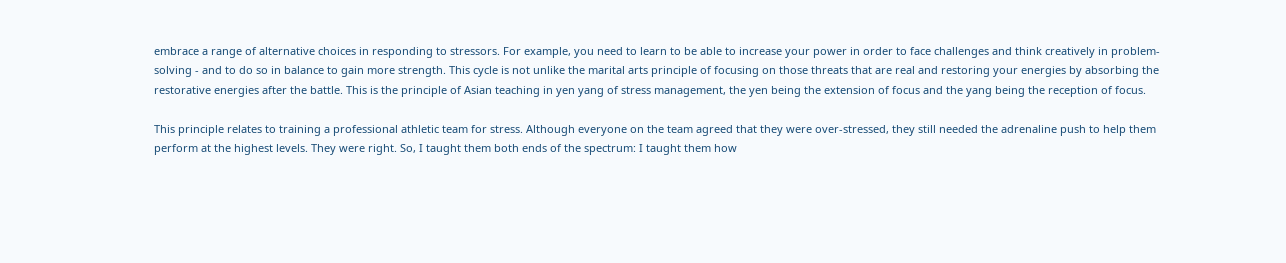embrace a range of alternative choices in responding to stressors. For example, you need to learn to be able to increase your power in order to face challenges and think creatively in problem-solving - and to do so in balance to gain more strength. This cycle is not unlike the marital arts principle of focusing on those threats that are real and restoring your energies by absorbing the restorative energies after the battle. This is the principle of Asian teaching in yen yang of stress management, the yen being the extension of focus and the yang being the reception of focus.

This principle relates to training a professional athletic team for stress. Although everyone on the team agreed that they were over-stressed, they still needed the adrenaline push to help them perform at the highest levels. They were right. So, I taught them both ends of the spectrum: I taught them how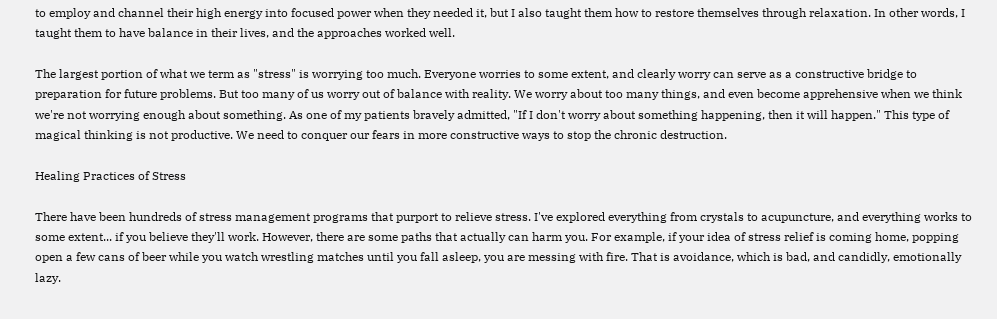to employ and channel their high energy into focused power when they needed it, but I also taught them how to restore themselves through relaxation. In other words, I taught them to have balance in their lives, and the approaches worked well.

The largest portion of what we term as "stress" is worrying too much. Everyone worries to some extent, and clearly worry can serve as a constructive bridge to preparation for future problems. But too many of us worry out of balance with reality. We worry about too many things, and even become apprehensive when we think we're not worrying enough about something. As one of my patients bravely admitted, "If I don't worry about something happening, then it will happen." This type of magical thinking is not productive. We need to conquer our fears in more constructive ways to stop the chronic destruction.

Healing Practices of Stress

There have been hundreds of stress management programs that purport to relieve stress. I've explored everything from crystals to acupuncture, and everything works to some extent... if you believe they'll work. However, there are some paths that actually can harm you. For example, if your idea of stress relief is coming home, popping open a few cans of beer while you watch wrestling matches until you fall asleep, you are messing with fire. That is avoidance, which is bad, and candidly, emotionally lazy.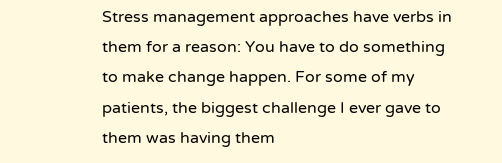Stress management approaches have verbs in them for a reason: You have to do something to make change happen. For some of my patients, the biggest challenge I ever gave to them was having them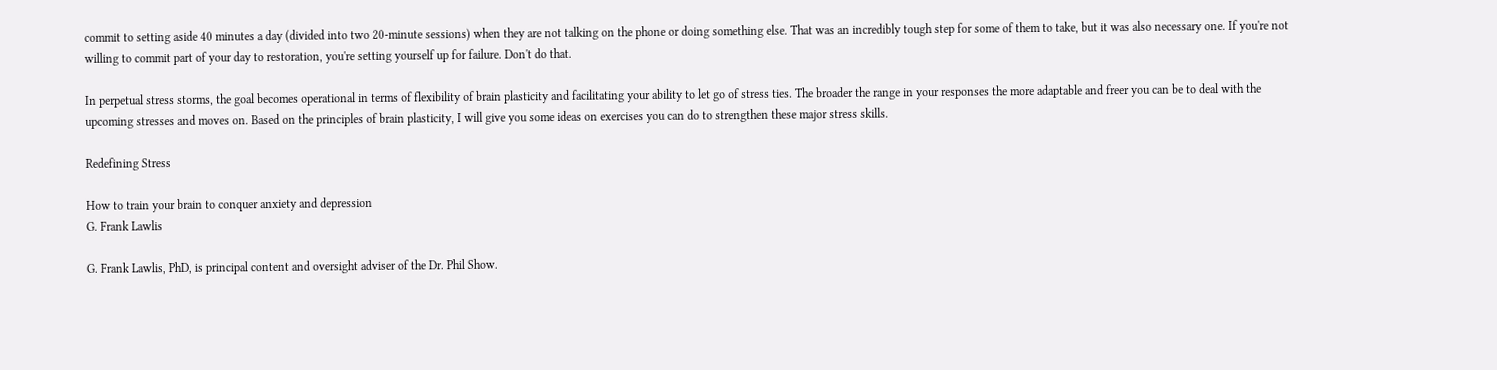commit to setting aside 40 minutes a day (divided into two 20-minute sessions) when they are not talking on the phone or doing something else. That was an incredibly tough step for some of them to take, but it was also necessary one. If you're not willing to commit part of your day to restoration, you're setting yourself up for failure. Don't do that.

In perpetual stress storms, the goal becomes operational in terms of flexibility of brain plasticity and facilitating your ability to let go of stress ties. The broader the range in your responses the more adaptable and freer you can be to deal with the upcoming stresses and moves on. Based on the principles of brain plasticity, I will give you some ideas on exercises you can do to strengthen these major stress skills.

Redefining Stress

How to train your brain to conquer anxiety and depression
G. Frank Lawlis

G. Frank Lawlis, PhD, is principal content and oversight adviser of the Dr. Phil Show.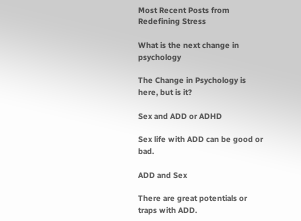Most Recent Posts from Redefining Stress

What is the next change in psychology

The Change in Psychology is here, but is it?

Sex and ADD or ADHD

Sex life with ADD can be good or bad.

ADD and Sex

There are great potentials or traps with ADD.